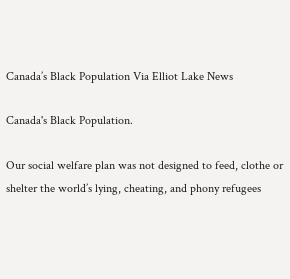Canada’s Black Population Via Elliot Lake News

Canada's Black Population.

Our social welfare plan was not designed to feed, clothe or shelter the world’s lying, cheating, and phony refugees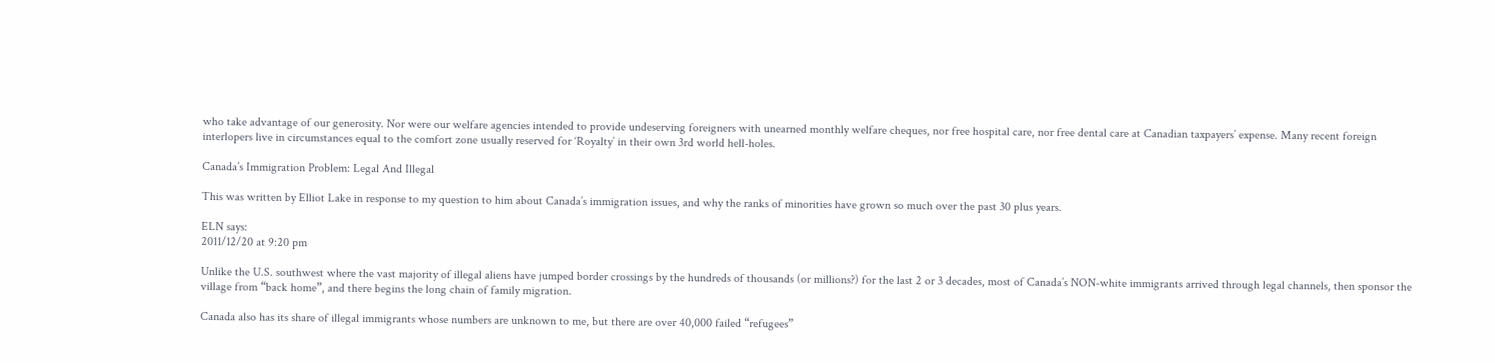who take advantage of our generosity. Nor were our welfare agencies intended to provide undeserving foreigners with unearned monthly welfare cheques, nor free hospital care, nor free dental care at Canadian taxpayers’ expense. Many recent foreign interlopers live in circumstances equal to the comfort zone usually reserved for ‘Royalty’ in their own 3rd world hell-holes.

Canada’s Immigration Problem: Legal And Illegal

This was written by Elliot Lake in response to my question to him about Canada’s immigration issues, and why the ranks of minorities have grown so much over the past 30 plus years.

ELN says:
2011/12/20 at 9:20 pm

Unlike the U.S. southwest where the vast majority of illegal aliens have jumped border crossings by the hundreds of thousands (or millions?) for the last 2 or 3 decades, most of Canada’s NON-white immigrants arrived through legal channels, then sponsor the village from “back home”, and there begins the long chain of family migration.

Canada also has its share of illegal immigrants whose numbers are unknown to me, but there are over 40,000 failed “refugees”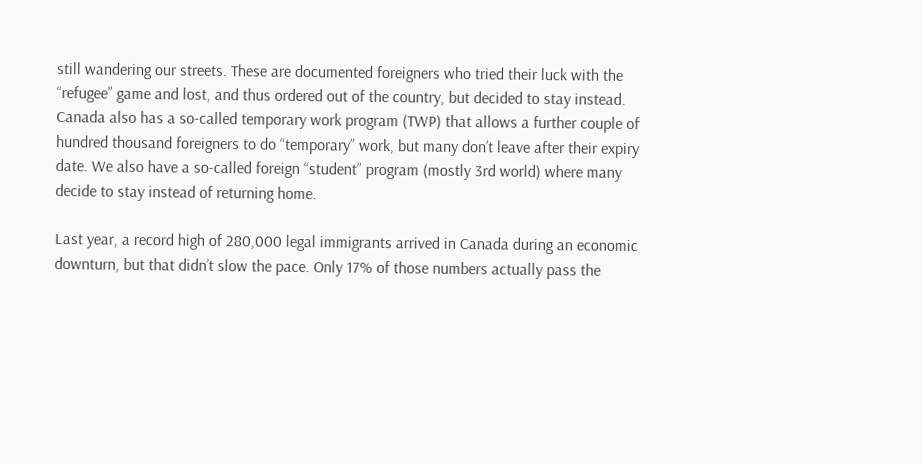still wandering our streets. These are documented foreigners who tried their luck with the “refugee” game and lost, and thus ordered out of the country, but decided to stay instead. Canada also has a so-called temporary work program (TWP) that allows a further couple of hundred thousand foreigners to do “temporary” work, but many don’t leave after their expiry date. We also have a so-called foreign “student” program (mostly 3rd world) where many decide to stay instead of returning home.

Last year, a record high of 280,000 legal immigrants arrived in Canada during an economic downturn, but that didn’t slow the pace. Only 17% of those numbers actually pass the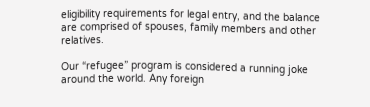eligibility requirements for legal entry, and the balance are comprised of spouses, family members and other relatives.

Our “refugee” program is considered a running joke around the world. Any foreign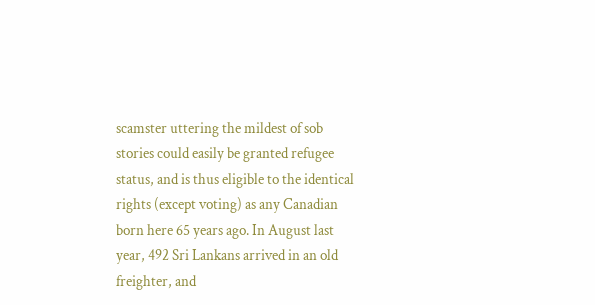scamster uttering the mildest of sob stories could easily be granted refugee status, and is thus eligible to the identical rights (except voting) as any Canadian born here 65 years ago. In August last year, 492 Sri Lankans arrived in an old freighter, and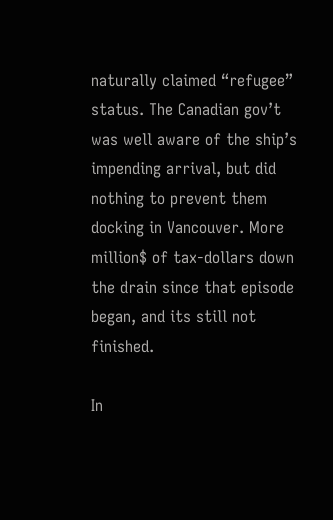naturally claimed “refugee” status. The Canadian gov’t was well aware of the ship’s impending arrival, but did nothing to prevent them docking in Vancouver. More million$ of tax-dollars down the drain since that episode began, and its still not finished.

In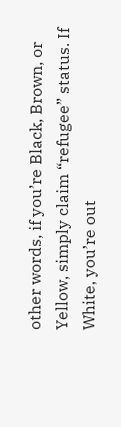other words, if you’re Black, Brown, or Yellow, simply claim “refugee” status. If White, you’re out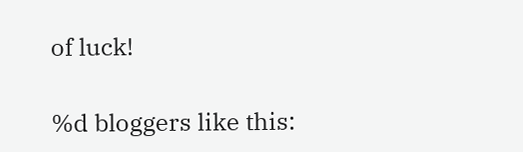of luck!

%d bloggers like this: